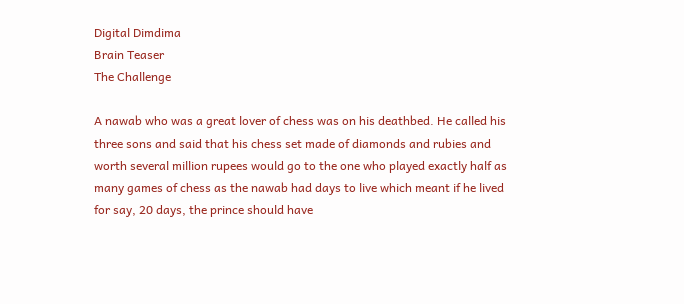Digital Dimdima
Brain Teaser
The Challenge

A nawab who was a great lover of chess was on his deathbed. He called his three sons and said that his chess set made of diamonds and rubies and worth several million rupees would go to the one who played exactly half as many games of chess as the nawab had days to live which meant if he lived for say, 20 days, the prince should have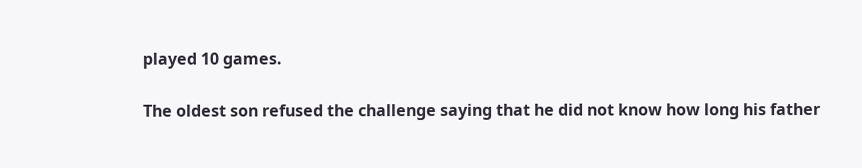played 10 games.

The oldest son refused the challenge saying that he did not know how long his father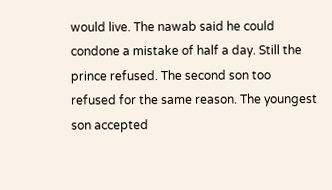would live. The nawab said he could condone a mistake of half a day. Still the prince refused. The second son too refused for the same reason. The youngest son accepted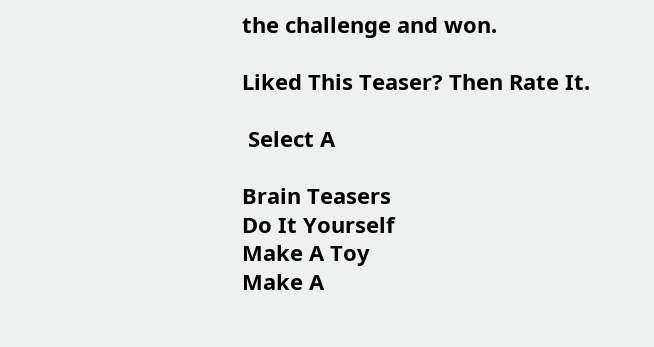the challenge and won.

Liked This Teaser? Then Rate It.

 Select A

Brain Teasers
Do It Yourself
Make A Toy
Make A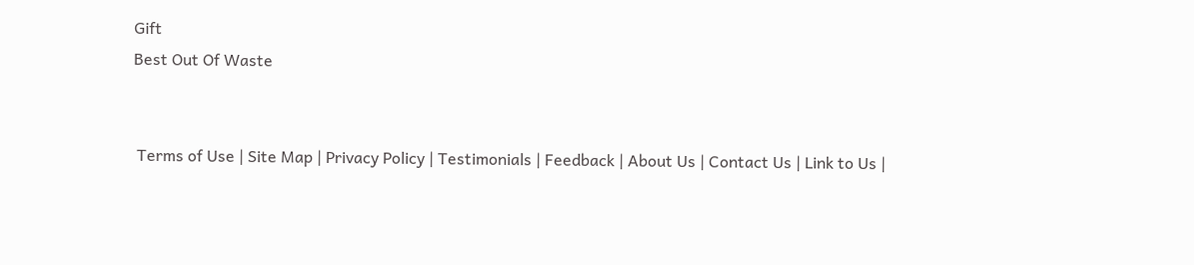Gift
Best Out Of Waste


 Terms of Use | Site Map | Privacy Policy | Testimonials | Feedback | About Us | Contact Us | Link to Us |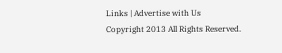Links | Advertise with Us
Copyright 2013 All Rights Reserved.